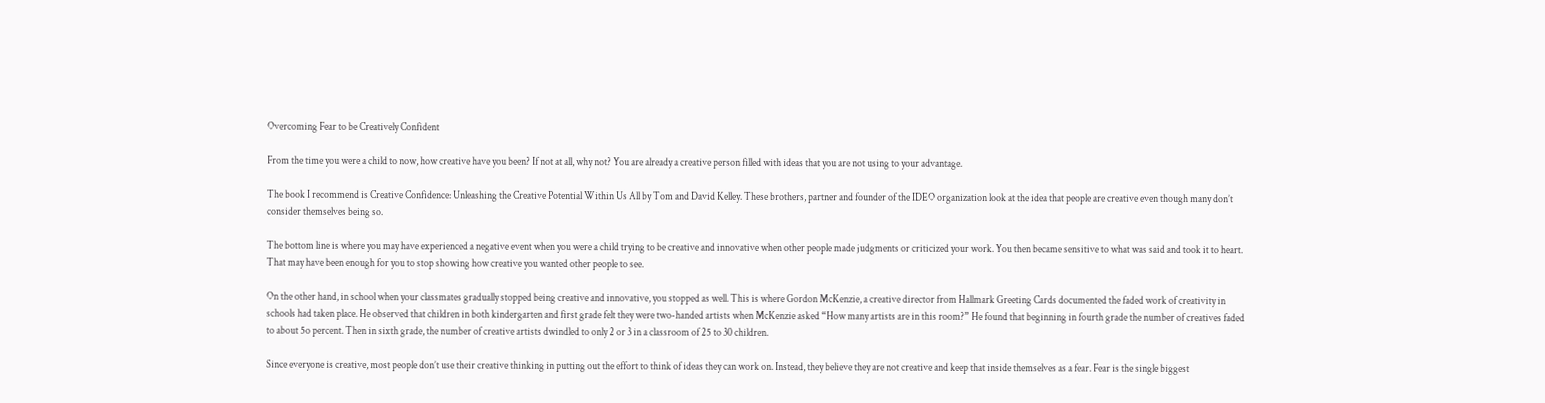Overcoming Fear to be Creatively Confident

From the time you were a child to now, how creative have you been? If not at all, why not? You are already a creative person filled with ideas that you are not using to your advantage.

The book I recommend is Creative Confidence: Unleashing the Creative Potential Within Us All by Tom and David Kelley. These brothers, partner and founder of the IDEO organization look at the idea that people are creative even though many don’t consider themselves being so.

The bottom line is where you may have experienced a negative event when you were a child trying to be creative and innovative when other people made judgments or criticized your work. You then became sensitive to what was said and took it to heart. That may have been enough for you to stop showing how creative you wanted other people to see.

On the other hand, in school when your classmates gradually stopped being creative and innovative, you stopped as well. This is where Gordon McKenzie, a creative director from Hallmark Greeting Cards documented the faded work of creativity in schools had taken place. He observed that children in both kindergarten and first grade felt they were two-handed artists when McKenzie asked “How many artists are in this room?” He found that beginning in fourth grade the number of creatives faded to about 5o percent. Then in sixth grade, the number of creative artists dwindled to only 2 or 3 in a classroom of 25 to 30 children.

Since everyone is creative, most people don’t use their creative thinking in putting out the effort to think of ideas they can work on. Instead, they believe they are not creative and keep that inside themselves as a fear. Fear is the single biggest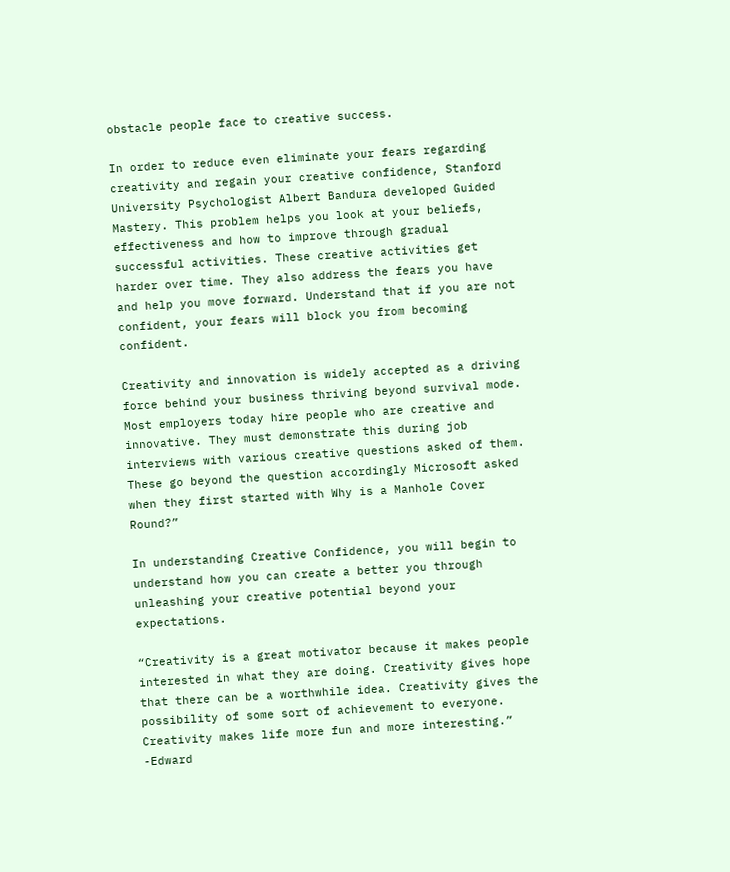obstacle people face to creative success.

In order to reduce even eliminate your fears regarding creativity and regain your creative confidence, Stanford University Psychologist Albert Bandura developed Guided Mastery. This problem helps you look at your beliefs, effectiveness and how to improve through gradual successful activities. These creative activities get harder over time. They also address the fears you have and help you move forward. Understand that if you are not confident, your fears will block you from becoming confident.

Creativity and innovation is widely accepted as a driving force behind your business thriving beyond survival mode. Most employers today hire people who are creative and innovative. They must demonstrate this during job interviews with various creative questions asked of them. These go beyond the question accordingly Microsoft asked when they first started with Why is a Manhole Cover Round?”

In understanding Creative Confidence, you will begin to understand how you can create a better you through unleashing your creative potential beyond your expectations.

“Creativity is a great motivator because it makes people interested in what they are doing. Creativity gives hope that there can be a worthwhile idea. Creativity gives the possibility of some sort of achievement to everyone. Creativity makes life more fun and more interesting.” -Edward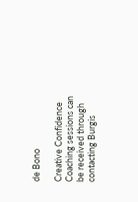de Bono

Creative Confidence Coaching sessions can be received through contacting Burgis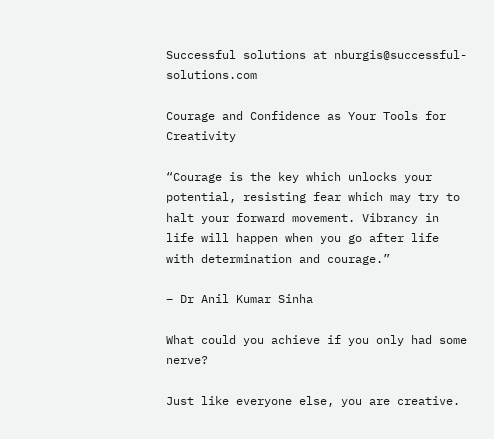Successful solutions at nburgis@successful-solutions.com

Courage and Confidence as Your Tools for Creativity

“Courage is the key which unlocks your potential, resisting fear which may try to halt your forward movement. Vibrancy in life will happen when you go after life with determination and courage.”

– Dr Anil Kumar Sinha

What could you achieve if you only had some nerve?

Just like everyone else, you are creative.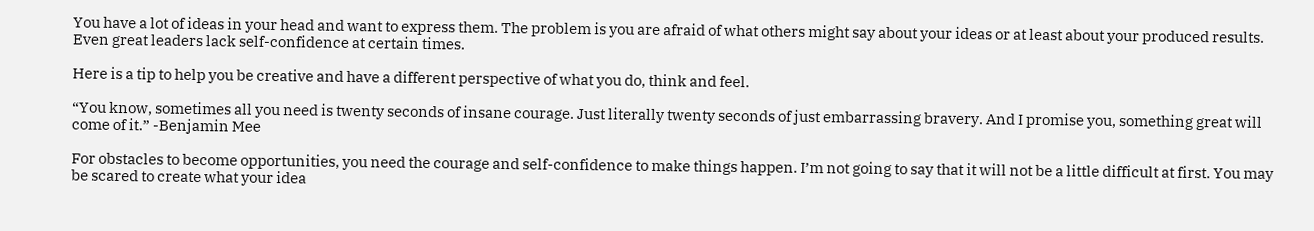You have a lot of ideas in your head and want to express them. The problem is you are afraid of what others might say about your ideas or at least about your produced results. Even great leaders lack self-confidence at certain times.

Here is a tip to help you be creative and have a different perspective of what you do, think and feel.

“You know, sometimes all you need is twenty seconds of insane courage. Just literally twenty seconds of just embarrassing bravery. And I promise you, something great will come of it.” -Benjamin Mee

For obstacles to become opportunities, you need the courage and self-confidence to make things happen. I’m not going to say that it will not be a little difficult at first. You may be scared to create what your idea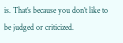is. That’s because you don’t like to be judged or criticized.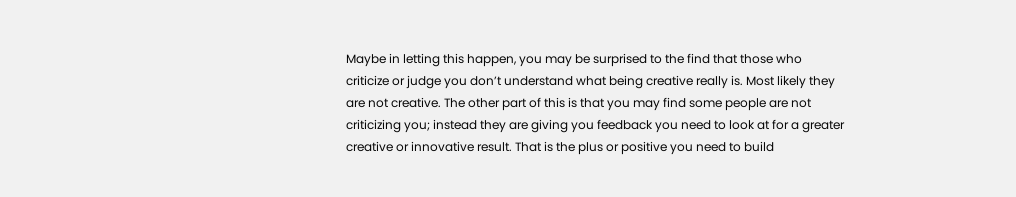Maybe in letting this happen, you may be surprised to the find that those who criticize or judge you don’t understand what being creative really is. Most likely they are not creative. The other part of this is that you may find some people are not criticizing you; instead they are giving you feedback you need to look at for a greater creative or innovative result. That is the plus or positive you need to build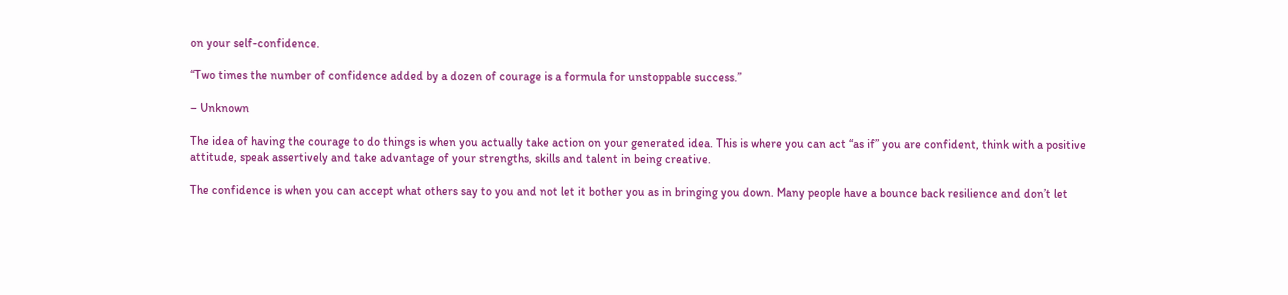on your self-confidence.

“Two times the number of confidence added by a dozen of courage is a formula for unstoppable success.”

– Unknown

The idea of having the courage to do things is when you actually take action on your generated idea. This is where you can act “as if” you are confident, think with a positive attitude, speak assertively and take advantage of your strengths, skills and talent in being creative.

The confidence is when you can accept what others say to you and not let it bother you as in bringing you down. Many people have a bounce back resilience and don’t let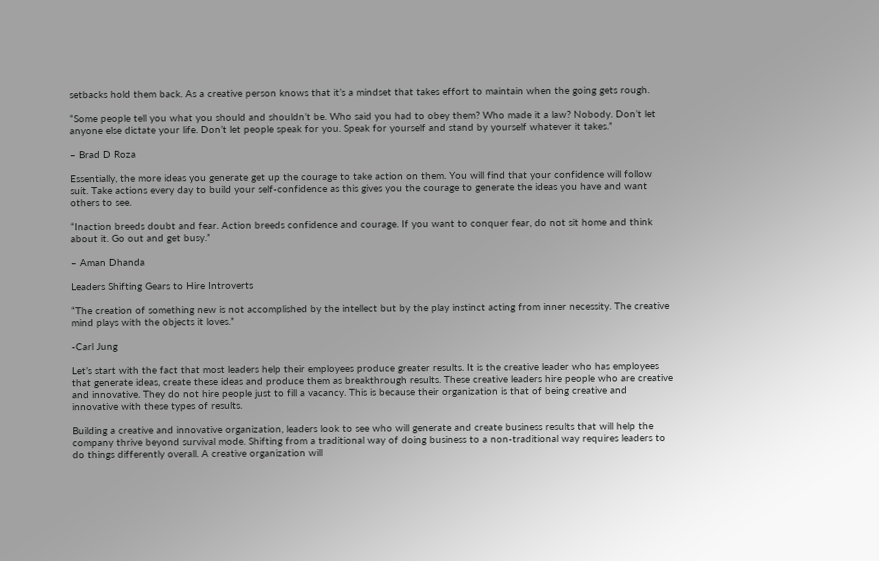setbacks hold them back. As a creative person knows that it’s a mindset that takes effort to maintain when the going gets rough.

“Some people tell you what you should and shouldn’t be. Who said you had to obey them? Who made it a law? Nobody. Don’t let anyone else dictate your life. Don’t let people speak for you. Speak for yourself and stand by yourself whatever it takes.”

– Brad D Roza

Essentially, the more ideas you generate get up the courage to take action on them. You will find that your confidence will follow suit. Take actions every day to build your self-confidence as this gives you the courage to generate the ideas you have and want others to see.

“Inaction breeds doubt and fear. Action breeds confidence and courage. If you want to conquer fear, do not sit home and think about it. Go out and get busy.”

– Aman Dhanda

Leaders Shifting Gears to Hire Introverts

“The creation of something new is not accomplished by the intellect but by the play instinct acting from inner necessity. The creative mind plays with the objects it loves.”

-Carl Jung

Let’s start with the fact that most leaders help their employees produce greater results. It is the creative leader who has employees that generate ideas, create these ideas and produce them as breakthrough results. These creative leaders hire people who are creative and innovative. They do not hire people just to fill a vacancy. This is because their organization is that of being creative and innovative with these types of results.

Building a creative and innovative organization, leaders look to see who will generate and create business results that will help the company thrive beyond survival mode. Shifting from a traditional way of doing business to a non-traditional way requires leaders to do things differently overall. A creative organization will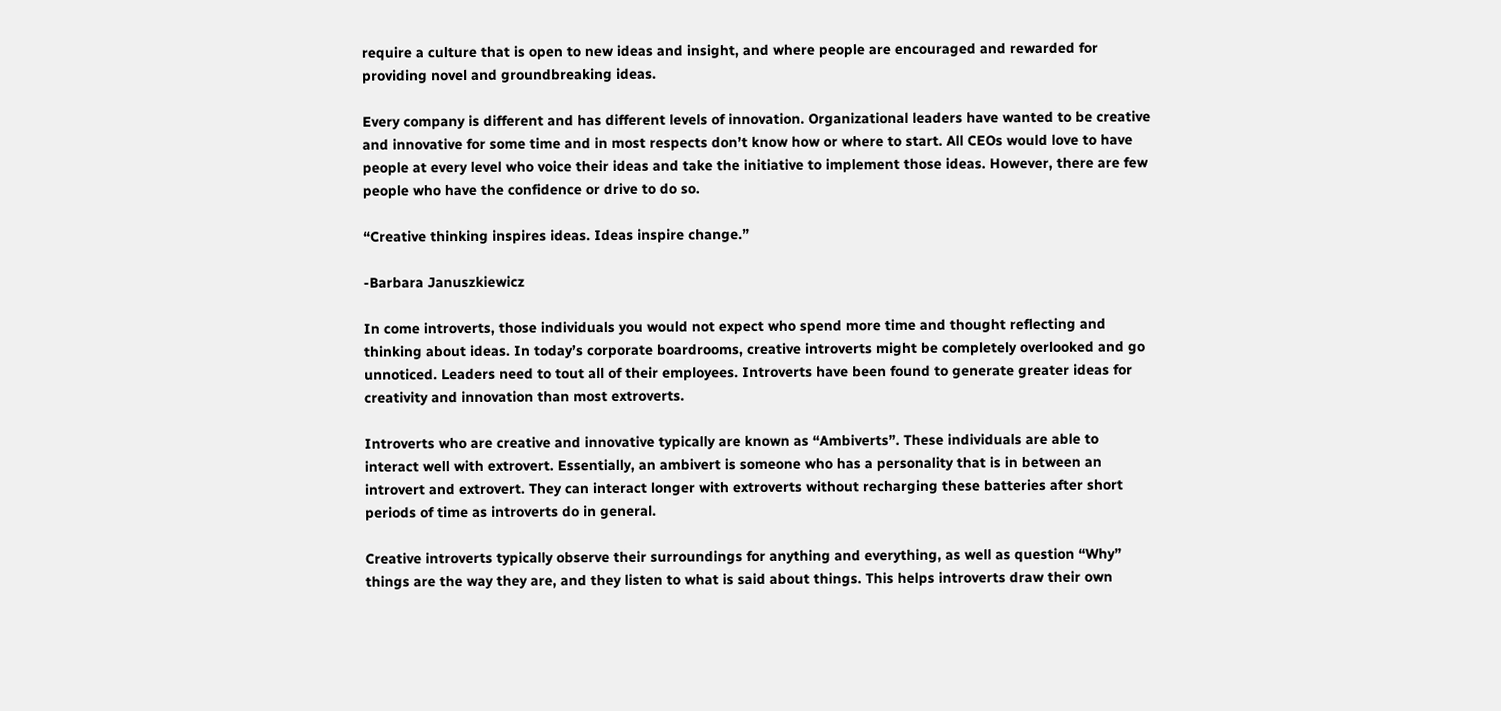require a culture that is open to new ideas and insight, and where people are encouraged and rewarded for providing novel and groundbreaking ideas.

Every company is different and has different levels of innovation. Organizational leaders have wanted to be creative and innovative for some time and in most respects don’t know how or where to start. All CEOs would love to have people at every level who voice their ideas and take the initiative to implement those ideas. However, there are few people who have the confidence or drive to do so.

“Creative thinking inspires ideas. Ideas inspire change.”

-Barbara Januszkiewicz

In come introverts, those individuals you would not expect who spend more time and thought reflecting and thinking about ideas. In today’s corporate boardrooms, creative introverts might be completely overlooked and go unnoticed. Leaders need to tout all of their employees. Introverts have been found to generate greater ideas for creativity and innovation than most extroverts.

Introverts who are creative and innovative typically are known as “Ambiverts”. These individuals are able to interact well with extrovert. Essentially, an ambivert is someone who has a personality that is in between an introvert and extrovert. They can interact longer with extroverts without recharging these batteries after short periods of time as introverts do in general.

Creative introverts typically observe their surroundings for anything and everything, as well as question “Why” things are the way they are, and they listen to what is said about things. This helps introverts draw their own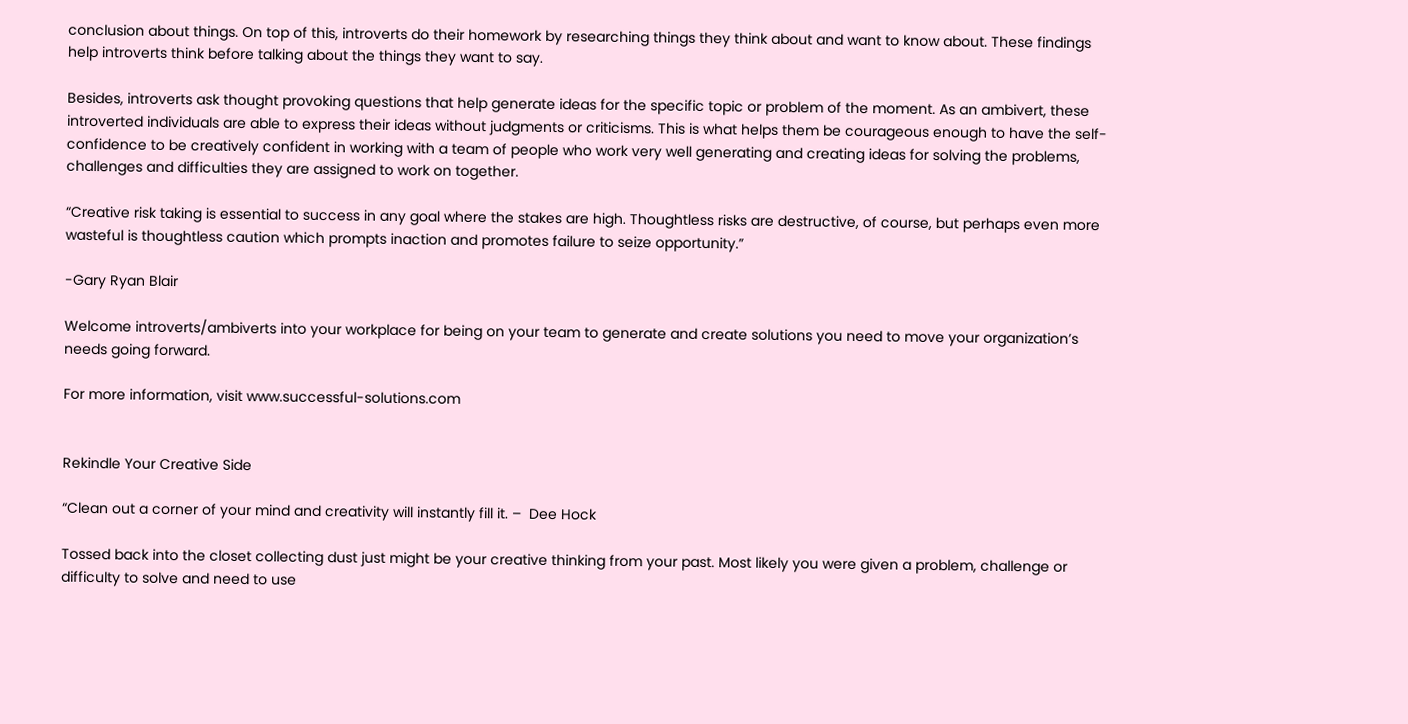conclusion about things. On top of this, introverts do their homework by researching things they think about and want to know about. These findings help introverts think before talking about the things they want to say.

Besides, introverts ask thought provoking questions that help generate ideas for the specific topic or problem of the moment. As an ambivert, these introverted individuals are able to express their ideas without judgments or criticisms. This is what helps them be courageous enough to have the self-confidence to be creatively confident in working with a team of people who work very well generating and creating ideas for solving the problems, challenges and difficulties they are assigned to work on together.

“Creative risk taking is essential to success in any goal where the stakes are high. Thoughtless risks are destructive, of course, but perhaps even more wasteful is thoughtless caution which prompts inaction and promotes failure to seize opportunity.”

-Gary Ryan Blair

Welcome introverts/ambiverts into your workplace for being on your team to generate and create solutions you need to move your organization’s needs going forward.

For more information, visit www.successful-solutions.com


Rekindle Your Creative Side

“Clean out a corner of your mind and creativity will instantly fill it. –  Dee Hock

Tossed back into the closet collecting dust just might be your creative thinking from your past. Most likely you were given a problem, challenge or difficulty to solve and need to use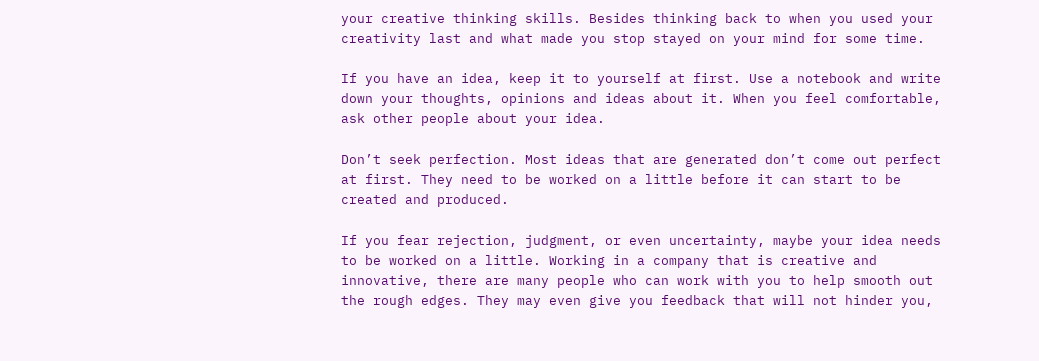your creative thinking skills. Besides thinking back to when you used your creativity last and what made you stop stayed on your mind for some time.

If you have an idea, keep it to yourself at first. Use a notebook and write down your thoughts, opinions and ideas about it. When you feel comfortable, ask other people about your idea.

Don’t seek perfection. Most ideas that are generated don’t come out perfect at first. They need to be worked on a little before it can start to be created and produced.

If you fear rejection, judgment, or even uncertainty, maybe your idea needs to be worked on a little. Working in a company that is creative and innovative, there are many people who can work with you to help smooth out the rough edges. They may even give you feedback that will not hinder you,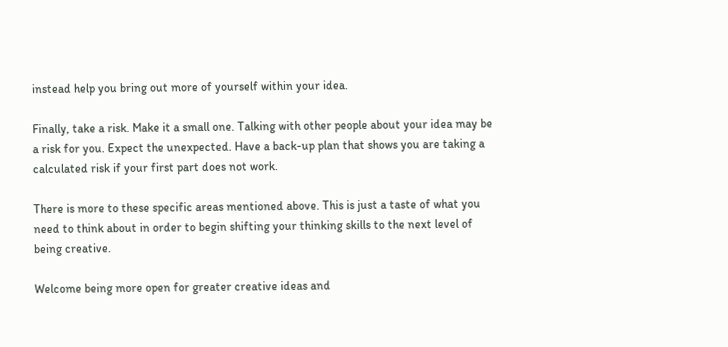instead help you bring out more of yourself within your idea.

Finally, take a risk. Make it a small one. Talking with other people about your idea may be a risk for you. Expect the unexpected. Have a back-up plan that shows you are taking a calculated risk if your first part does not work.

There is more to these specific areas mentioned above. This is just a taste of what you need to think about in order to begin shifting your thinking skills to the next level of being creative.

Welcome being more open for greater creative ideas and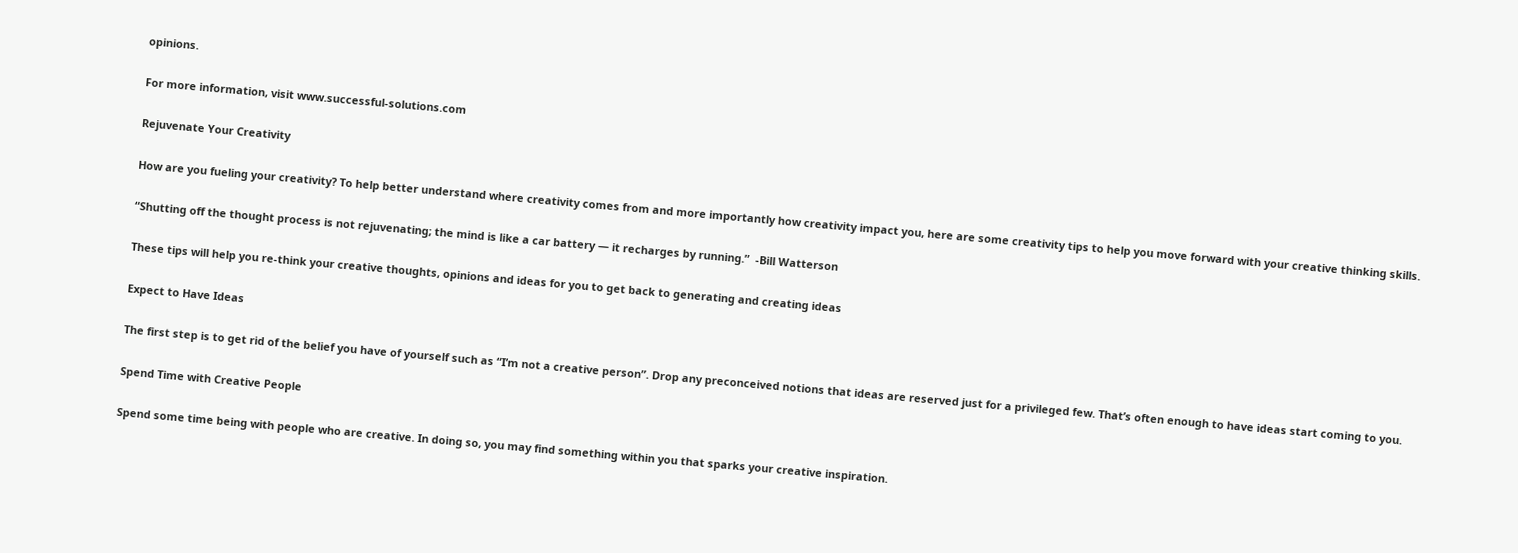opinions.

For more information, visit www.successful-solutions.com

Rejuvenate Your Creativity

How are you fueling your creativity? To help better understand where creativity comes from and more importantly how creativity impact you, here are some creativity tips to help you move forward with your creative thinking skills.

“Shutting off the thought process is not rejuvenating; the mind is like a car battery — it recharges by running.”  -Bill Watterson

These tips will help you re-think your creative thoughts, opinions and ideas for you to get back to generating and creating ideas

Expect to Have Ideas

The first step is to get rid of the belief you have of yourself such as “I’m not a creative person”. Drop any preconceived notions that ideas are reserved just for a privileged few. That’s often enough to have ideas start coming to you.

Spend Time with Creative People

Spend some time being with people who are creative. In doing so, you may find something within you that sparks your creative inspiration.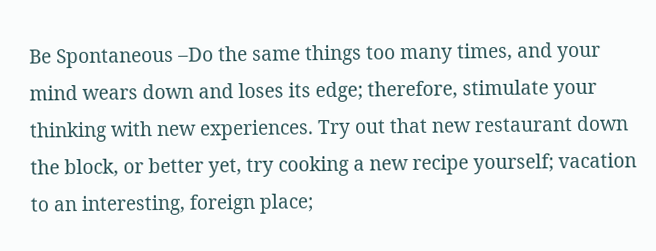Be Spontaneous –Do the same things too many times, and your mind wears down and loses its edge; therefore, stimulate your thinking with new experiences. Try out that new restaurant down the block, or better yet, try cooking a new recipe yourself; vacation to an interesting, foreign place;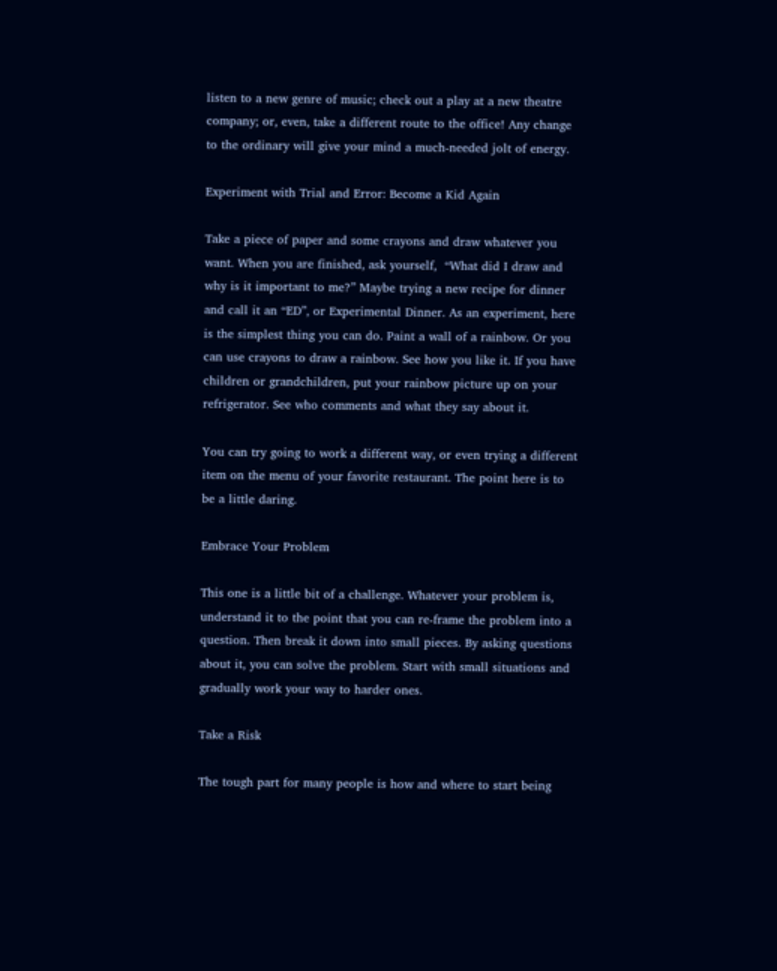listen to a new genre of music; check out a play at a new theatre company; or, even, take a different route to the office! Any change to the ordinary will give your mind a much-needed jolt of energy.

Experiment with Trial and Error: Become a Kid Again

Take a piece of paper and some crayons and draw whatever you want. When you are finished, ask yourself,  “What did I draw and why is it important to me?” Maybe trying a new recipe for dinner and call it an “ED”, or Experimental Dinner. As an experiment, here is the simplest thing you can do. Paint a wall of a rainbow. Or you can use crayons to draw a rainbow. See how you like it. If you have children or grandchildren, put your rainbow picture up on your refrigerator. See who comments and what they say about it.

You can try going to work a different way, or even trying a different item on the menu of your favorite restaurant. The point here is to be a little daring.

Embrace Your Problem

This one is a little bit of a challenge. Whatever your problem is, understand it to the point that you can re-frame the problem into a question. Then break it down into small pieces. By asking questions about it, you can solve the problem. Start with small situations and gradually work your way to harder ones.

Take a Risk

The tough part for many people is how and where to start being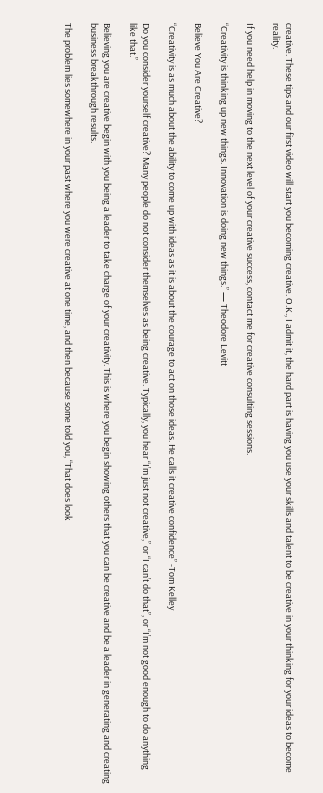creative. These tips and our first video will start you becoming creative. O.K., I admit it, the hard part is having you use your skills and talent to be creative in your thinking for your ideas to become reality.

If you need help in moving to the next level of your creative success, contact me for creative consulting sessions.

“Creativity is thinking up new things. Innovation is doing new things.” — Theodore Levitt

Believe You Are Creative?

“Creativity is as much about the ability to come up with ideas as it is about the courage to act on those ideas. He calls it creative confidence” -Tom Kelley

Do you consider yourself creative? Many people do not consider themselves as being creative. Typically, you hear “I’m just not creative,” or “I can’t do that”, or “I’m not good enough to do anything like that.”

Believing you are creative begin with you being a leader to take charge of your creativity. This is where you begin showing others that you can be creative and be a leader in generating and creating business breakthrough results.

The problem lies somewhere in your past where you were creative at one time, and then because some told you, “That does look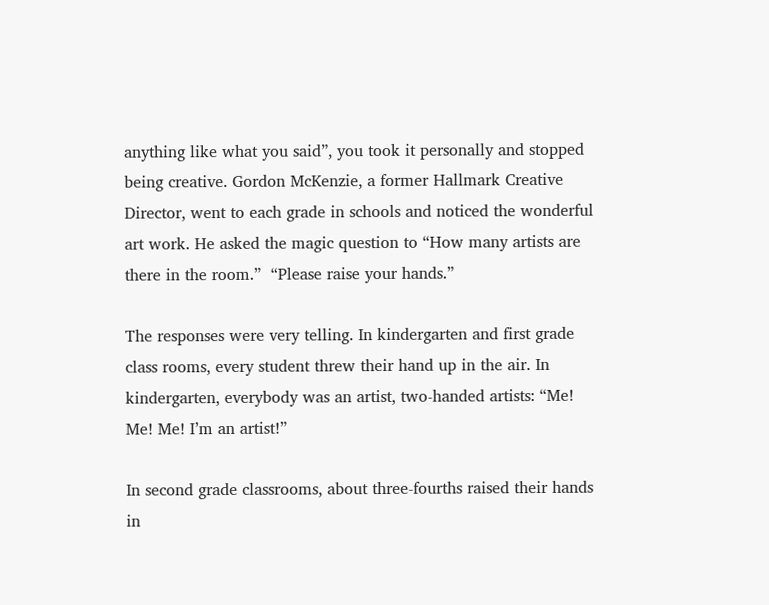anything like what you said”, you took it personally and stopped being creative. Gordon McKenzie, a former Hallmark Creative Director, went to each grade in schools and noticed the wonderful art work. He asked the magic question to “How many artists are there in the room.”  “Please raise your hands.”

The responses were very telling. In kindergarten and first grade class rooms, every student threw their hand up in the air. In kindergarten, everybody was an artist, two-handed artists: “Me! Me! Me! I’m an artist!”

In second grade classrooms, about three-fourths raised their hands in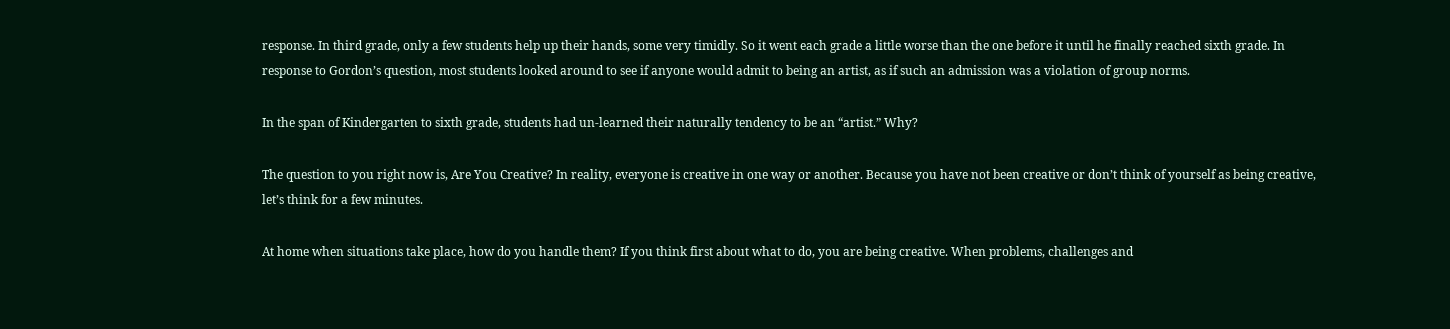response. In third grade, only a few students help up their hands, some very timidly. So it went each grade a little worse than the one before it until he finally reached sixth grade. In response to Gordon’s question, most students looked around to see if anyone would admit to being an artist, as if such an admission was a violation of group norms.

In the span of Kindergarten to sixth grade, students had un-learned their naturally tendency to be an “artist.” Why?

The question to you right now is, Are You Creative? In reality, everyone is creative in one way or another. Because you have not been creative or don’t think of yourself as being creative, let’s think for a few minutes.

At home when situations take place, how do you handle them? If you think first about what to do, you are being creative. When problems, challenges and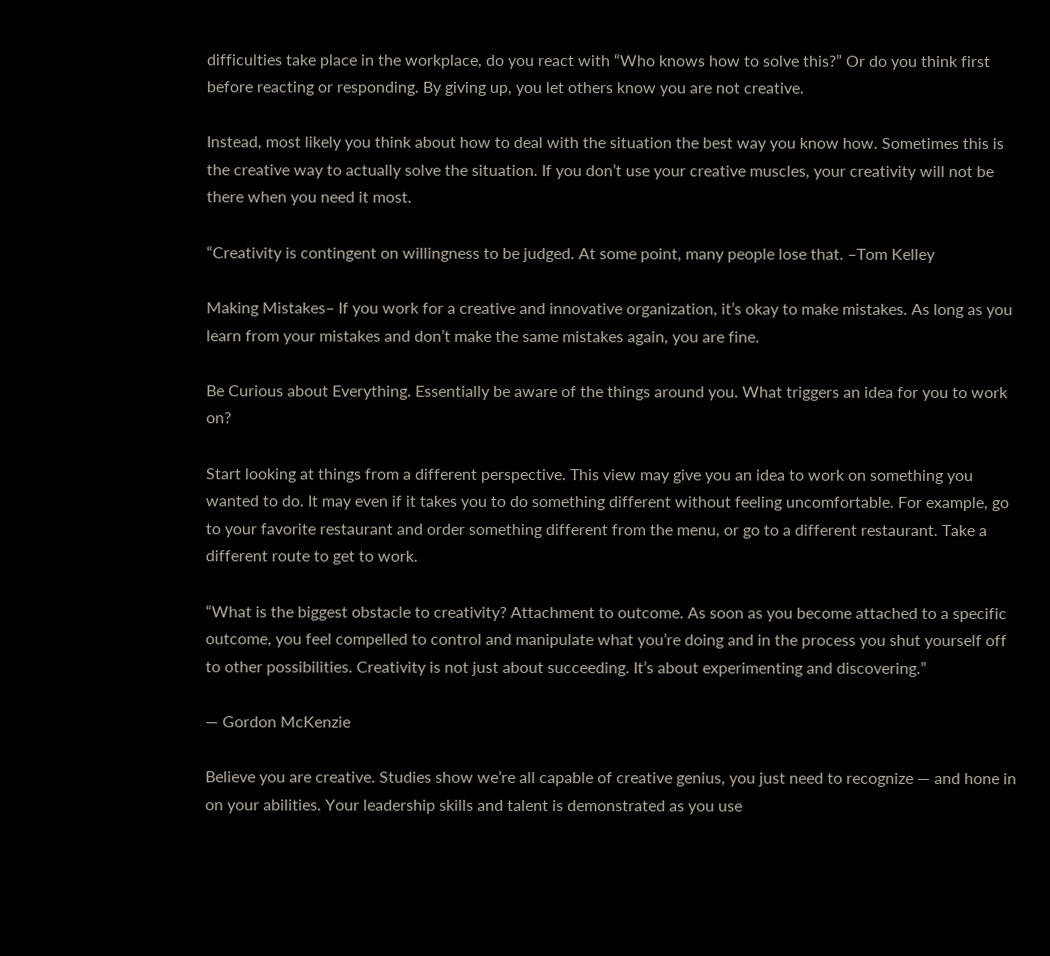difficulties take place in the workplace, do you react with “Who knows how to solve this?” Or do you think first before reacting or responding. By giving up, you let others know you are not creative.

Instead, most likely you think about how to deal with the situation the best way you know how. Sometimes this is the creative way to actually solve the situation. If you don’t use your creative muscles, your creativity will not be there when you need it most.

“Creativity is contingent on willingness to be judged. At some point, many people lose that. –Tom Kelley

Making Mistakes– If you work for a creative and innovative organization, it’s okay to make mistakes. As long as you learn from your mistakes and don’t make the same mistakes again, you are fine.

Be Curious about Everything. Essentially be aware of the things around you. What triggers an idea for you to work on?

Start looking at things from a different perspective. This view may give you an idea to work on something you wanted to do. It may even if it takes you to do something different without feeling uncomfortable. For example, go to your favorite restaurant and order something different from the menu, or go to a different restaurant. Take a different route to get to work.

“What is the biggest obstacle to creativity? Attachment to outcome. As soon as you become attached to a specific outcome, you feel compelled to control and manipulate what you’re doing and in the process you shut yourself off to other possibilities. Creativity is not just about succeeding. It’s about experimenting and discovering.”

― Gordon McKenzie

Believe you are creative. Studies show we’re all capable of creative genius, you just need to recognize — and hone in on your abilities. Your leadership skills and talent is demonstrated as you use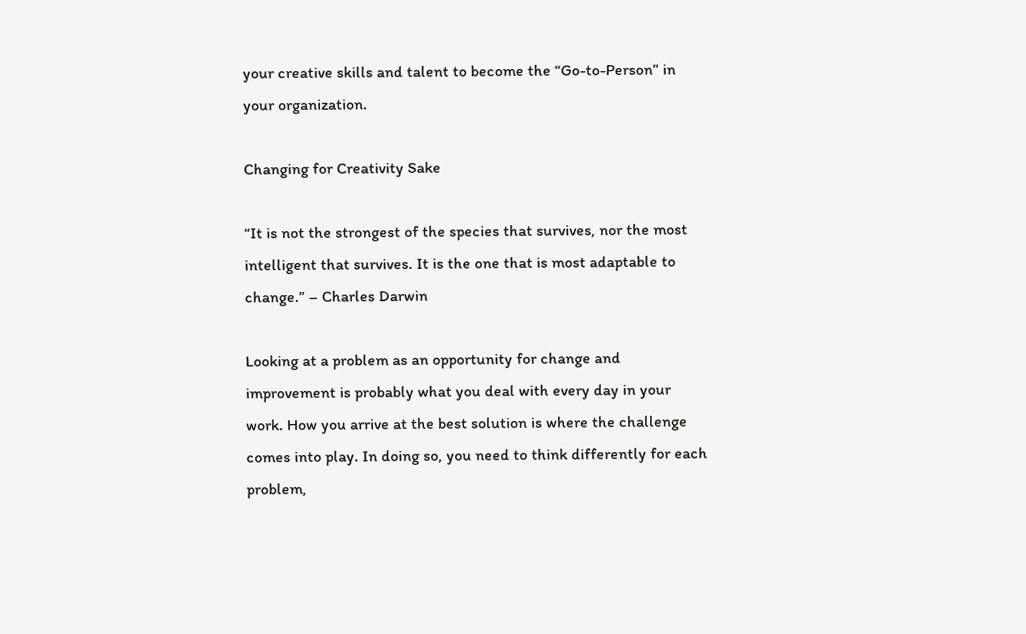your creative skills and talent to become the “Go-to-Person” in your organization.

Changing for Creativity Sake

“It is not the strongest of the species that survives, nor the most intelligent that survives. It is the one that is most adaptable to change.” – Charles Darwin

Looking at a problem as an opportunity for change and improvement is probably what you deal with every day in your work. How you arrive at the best solution is where the challenge comes into play. In doing so, you need to think differently for each problem,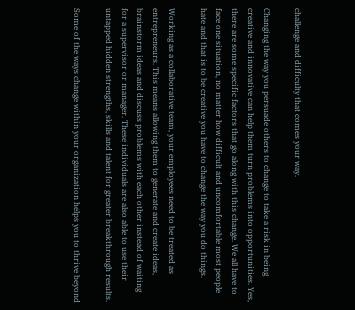challenge and difficulty that comes your way.

Changing the way you persuade others to change to take a risk in being creative and innovative can help them turn problems into opportunities. Yes, there are some specific factors that go along with this change. We all have to face one situation, no matter how difficult and uncomfortable most people hate and that is to be creative you have to change the way you do things.

Working as a collaborative team, your employees need to be treated as entrepreneurs. This means allowing them to generate and create ideas, brainstorm ideas and discuss problems with each other instead of waiting for a supervisor or manager. These individuals are also able to use their untapped hidden strengths, skills and talent for greater breakthrough results.

Some of the ways change within your organization helps you to thrive beyond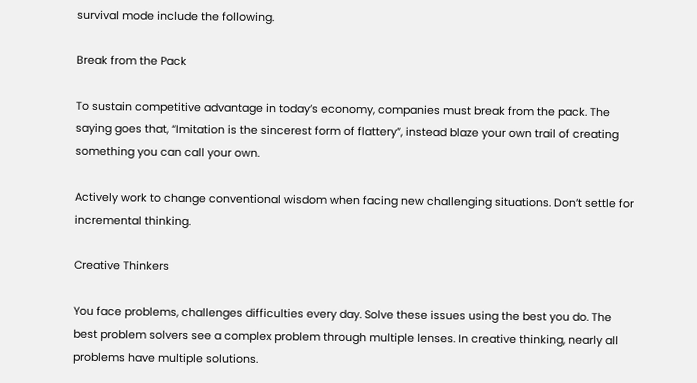survival mode include the following.

Break from the Pack

To sustain competitive advantage in today’s economy, companies must break from the pack. The saying goes that, “Imitation is the sincerest form of flattery”, instead blaze your own trail of creating something you can call your own.

Actively work to change conventional wisdom when facing new challenging situations. Don’t settle for incremental thinking.

Creative Thinkers

You face problems, challenges difficulties every day. Solve these issues using the best you do. The best problem solvers see a complex problem through multiple lenses. In creative thinking, nearly all problems have multiple solutions.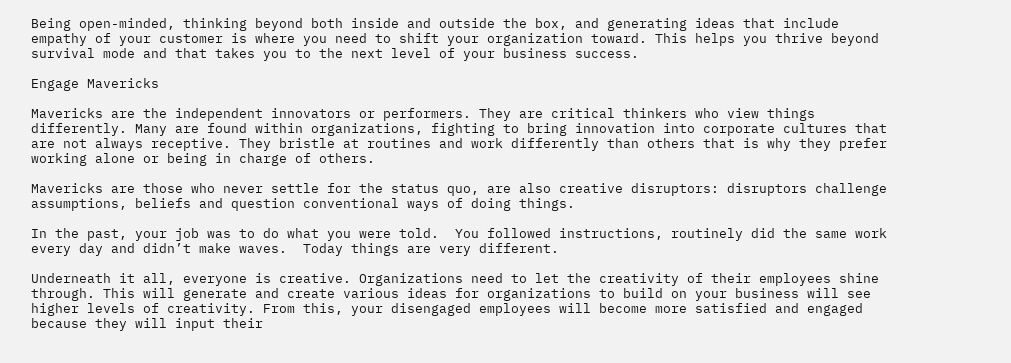Being open-minded, thinking beyond both inside and outside the box, and generating ideas that include empathy of your customer is where you need to shift your organization toward. This helps you thrive beyond survival mode and that takes you to the next level of your business success.

Engage Mavericks

Mavericks are the independent innovators or performers. They are critical thinkers who view things differently. Many are found within organizations, fighting to bring innovation into corporate cultures that are not always receptive. They bristle at routines and work differently than others that is why they prefer working alone or being in charge of others.

Mavericks are those who never settle for the status quo, are also creative disruptors: disruptors challenge assumptions, beliefs and question conventional ways of doing things.

In the past, your job was to do what you were told.  You followed instructions, routinely did the same work every day and didn’t make waves.  Today things are very different.

Underneath it all, everyone is creative. Organizations need to let the creativity of their employees shine through. This will generate and create various ideas for organizations to build on your business will see higher levels of creativity. From this, your disengaged employees will become more satisfied and engaged because they will input their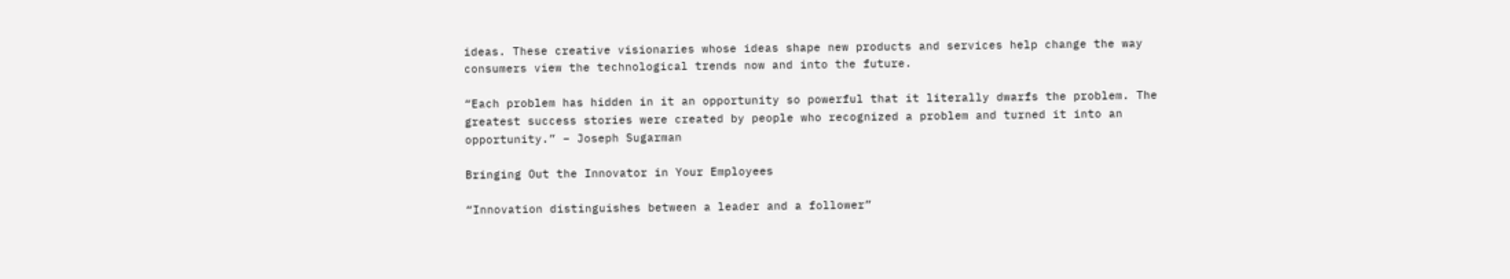ideas. These creative visionaries whose ideas shape new products and services help change the way consumers view the technological trends now and into the future.

“Each problem has hidden in it an opportunity so powerful that it literally dwarfs the problem. The greatest success stories were created by people who recognized a problem and turned it into an opportunity.” – Joseph Sugarman

Bringing Out the Innovator in Your Employees

“Innovation distinguishes between a leader and a follower”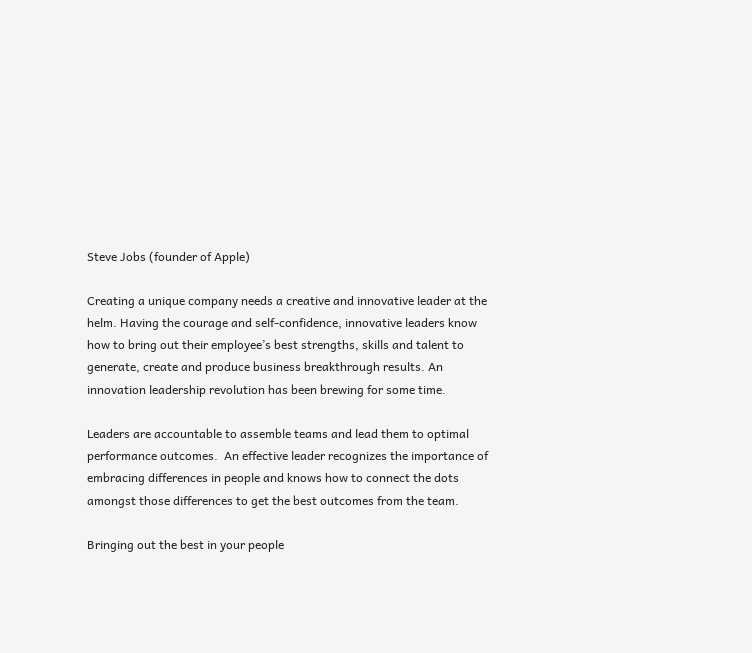Steve Jobs (founder of Apple)

Creating a unique company needs a creative and innovative leader at the helm. Having the courage and self-confidence, innovative leaders know how to bring out their employee’s best strengths, skills and talent to generate, create and produce business breakthrough results. An innovation leadership revolution has been brewing for some time.

Leaders are accountable to assemble teams and lead them to optimal performance outcomes.  An effective leader recognizes the importance of embracing differences in people and knows how to connect the dots amongst those differences to get the best outcomes from the team.

Bringing out the best in your people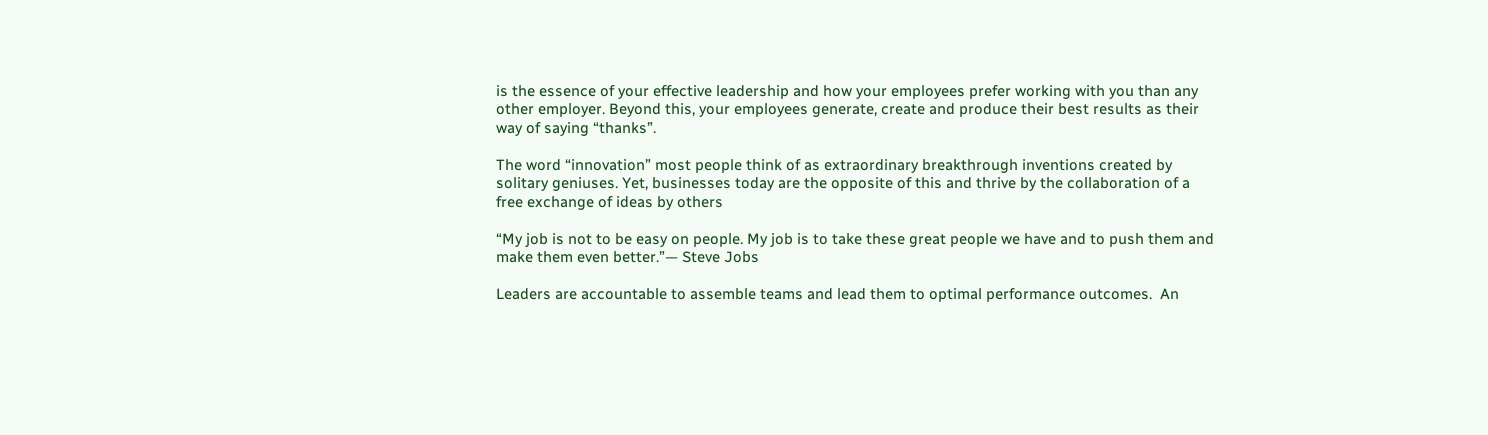is the essence of your effective leadership and how your employees prefer working with you than any other employer. Beyond this, your employees generate, create and produce their best results as their way of saying “thanks”.

The word “innovation” most people think of as extraordinary breakthrough inventions created by solitary geniuses. Yet, businesses today are the opposite of this and thrive by the collaboration of a free exchange of ideas by others

“My job is not to be easy on people. My job is to take these great people we have and to push them and make them even better.”— Steve Jobs

Leaders are accountable to assemble teams and lead them to optimal performance outcomes.  An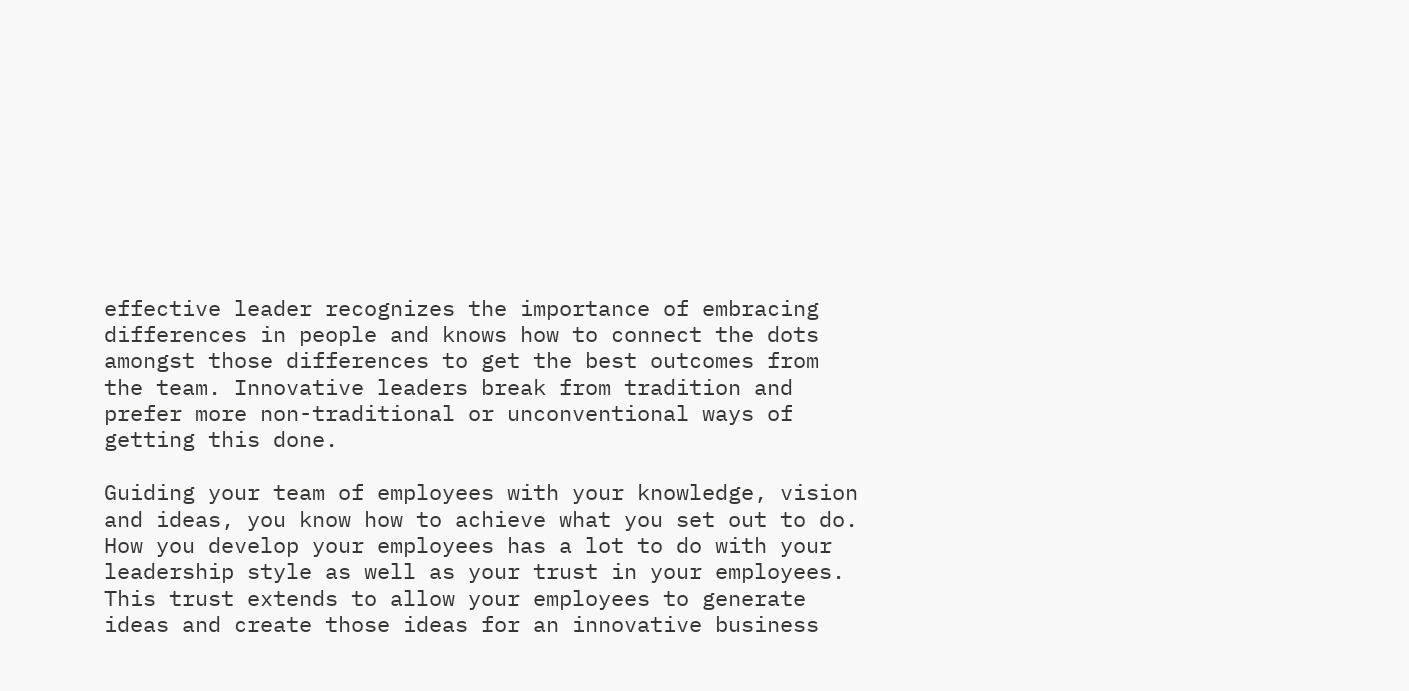effective leader recognizes the importance of embracing differences in people and knows how to connect the dots amongst those differences to get the best outcomes from the team. Innovative leaders break from tradition and prefer more non-traditional or unconventional ways of getting this done.

Guiding your team of employees with your knowledge, vision and ideas, you know how to achieve what you set out to do. How you develop your employees has a lot to do with your leadership style as well as your trust in your employees. This trust extends to allow your employees to generate ideas and create those ideas for an innovative business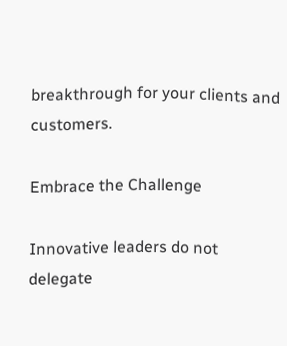breakthrough for your clients and customers.

Embrace the Challenge

Innovative leaders do not delegate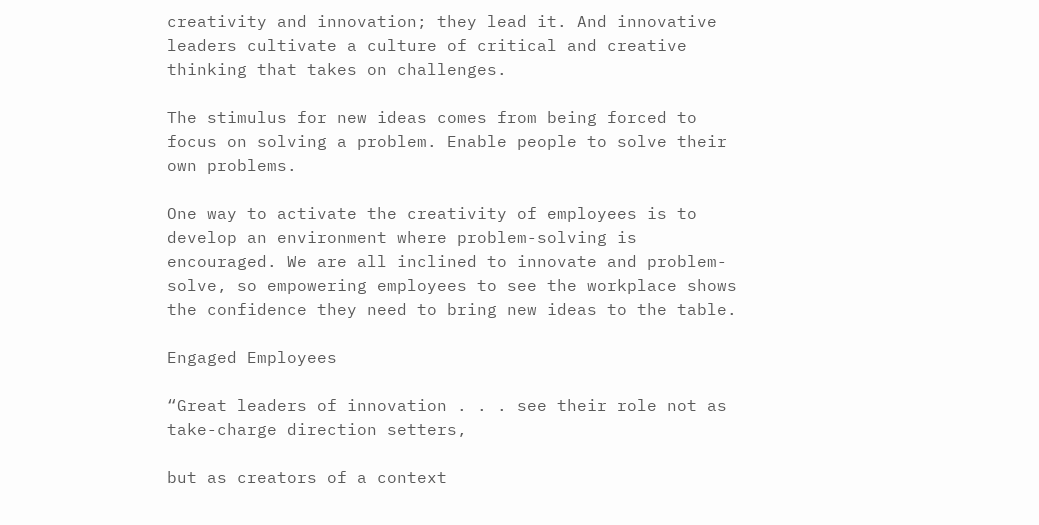creativity and innovation; they lead it. And innovative leaders cultivate a culture of critical and creative thinking that takes on challenges.

The stimulus for new ideas comes from being forced to focus on solving a problem. Enable people to solve their own problems.

One way to activate the creativity of employees is to develop an environment where problem-solving is encouraged. We are all inclined to innovate and problem-solve, so empowering employees to see the workplace shows the confidence they need to bring new ideas to the table.

Engaged Employees

“Great leaders of innovation . . . see their role not as take-charge direction setters,

but as creators of a context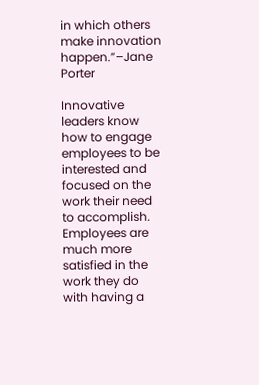in which others make innovation happen.”–Jane Porter

Innovative leaders know how to engage employees to be interested and focused on the work their need to accomplish. Employees are much more satisfied in the work they do with having a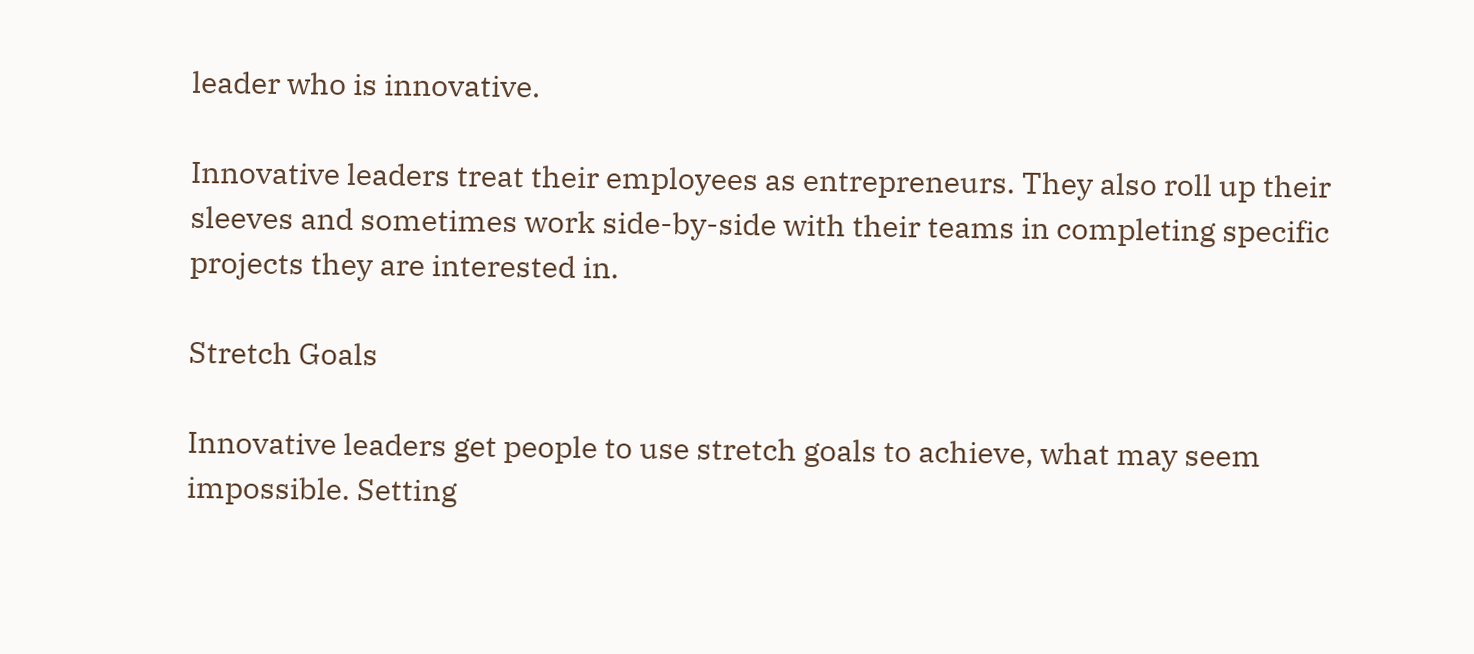leader who is innovative.

Innovative leaders treat their employees as entrepreneurs. They also roll up their sleeves and sometimes work side-by-side with their teams in completing specific projects they are interested in.

Stretch Goals

Innovative leaders get people to use stretch goals to achieve, what may seem impossible. Setting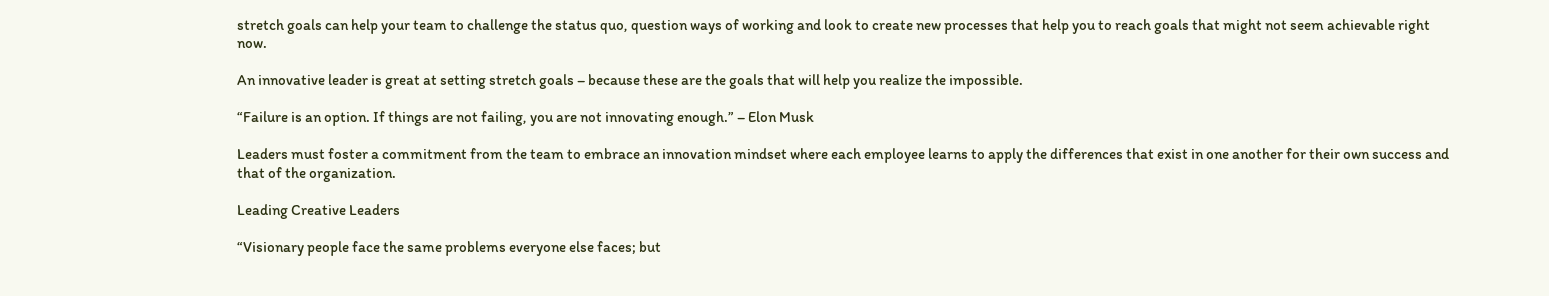stretch goals can help your team to challenge the status quo, question ways of working and look to create new processes that help you to reach goals that might not seem achievable right now.

An innovative leader is great at setting stretch goals – because these are the goals that will help you realize the impossible.

“Failure is an option. If things are not failing, you are not innovating enough.” – Elon Musk

Leaders must foster a commitment from the team to embrace an innovation mindset where each employee learns to apply the differences that exist in one another for their own success and that of the organization.

Leading Creative Leaders

“Visionary people face the same problems everyone else faces; but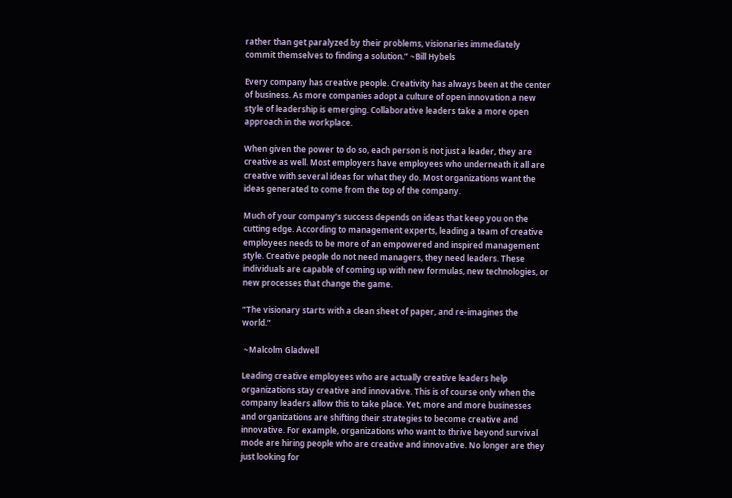rather than get paralyzed by their problems, visionaries immediately commit themselves to finding a solution.” ~Bill Hybels

Every company has creative people. Creativity has always been at the center of business. As more companies adopt a culture of open innovation a new style of leadership is emerging. Collaborative leaders take a more open approach in the workplace.

When given the power to do so, each person is not just a leader, they are creative as well. Most employers have employees who underneath it all are creative with several ideas for what they do. Most organizations want the ideas generated to come from the top of the company.

Much of your company’s success depends on ideas that keep you on the cutting edge. According to management experts, leading a team of creative employees needs to be more of an empowered and inspired management style. Creative people do not need managers, they need leaders. These individuals are capable of coming up with new formulas, new technologies, or new processes that change the game.

“The visionary starts with a clean sheet of paper, and re-imagines the world.”

 ~Malcolm Gladwell

Leading creative employees who are actually creative leaders help organizations stay creative and innovative. This is of course only when the company leaders allow this to take place. Yet, more and more businesses and organizations are shifting their strategies to become creative and innovative. For example, organizations who want to thrive beyond survival mode are hiring people who are creative and innovative. No longer are they just looking for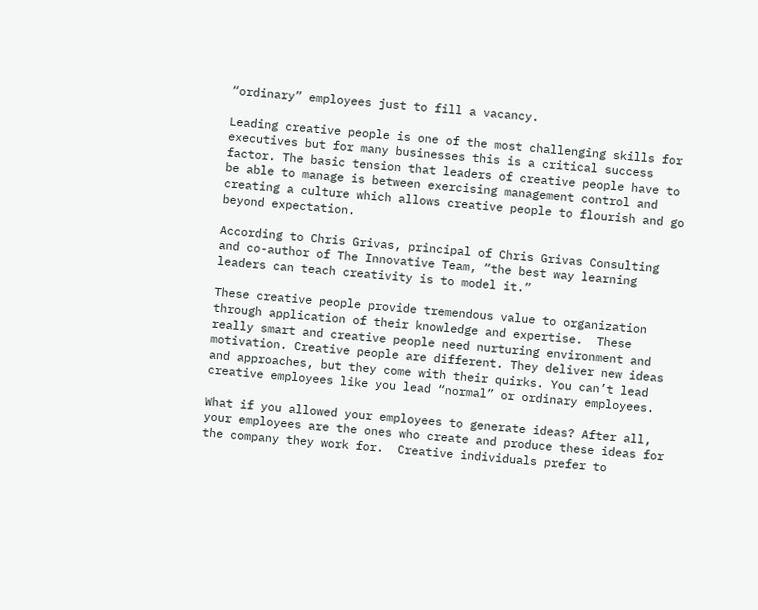“ordinary” employees just to fill a vacancy.

Leading creative people is one of the most challenging skills for executives but for many businesses this is a critical success factor. The basic tension that leaders of creative people have to be able to manage is between exercising management control and creating a culture which allows creative people to flourish and go beyond expectation.

According to Chris Grivas, principal of Chris Grivas Consulting and co-author of The Innovative Team, “the best way learning leaders can teach creativity is to model it.”

These creative people provide tremendous value to organization through application of their knowledge and expertise.  These really smart and creative people need nurturing environment and motivation. Creative people are different. They deliver new ideas and approaches, but they come with their quirks. You can’t lead creative employees like you lead “normal” or ordinary employees.

What if you allowed your employees to generate ideas? After all, your employees are the ones who create and produce these ideas for the company they work for.  Creative individuals prefer to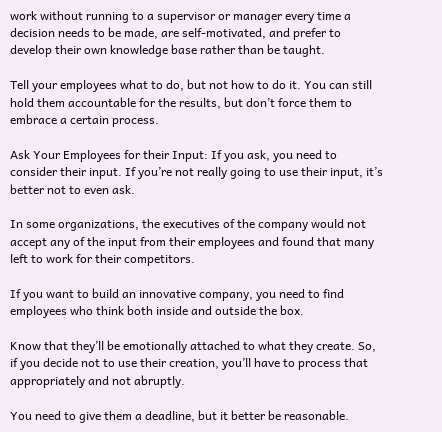work without running to a supervisor or manager every time a decision needs to be made, are self-motivated, and prefer to develop their own knowledge base rather than be taught.

Tell your employees what to do, but not how to do it. You can still hold them accountable for the results, but don’t force them to embrace a certain process.

Ask Your Employees for their Input: If you ask, you need to consider their input. If you’re not really going to use their input, it’s better not to even ask.

In some organizations, the executives of the company would not accept any of the input from their employees and found that many left to work for their competitors.

If you want to build an innovative company, you need to find employees who think both inside and outside the box.

Know that they’ll be emotionally attached to what they create. So, if you decide not to use their creation, you’ll have to process that appropriately and not abruptly.

You need to give them a deadline, but it better be reasonable.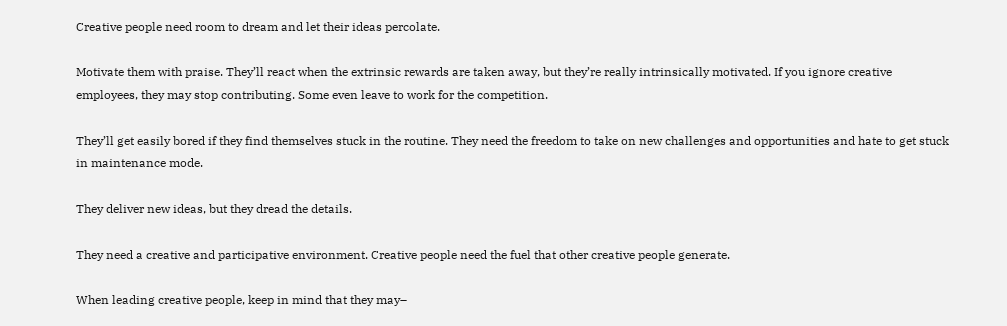Creative people need room to dream and let their ideas percolate.

Motivate them with praise. They’ll react when the extrinsic rewards are taken away, but they’re really intrinsically motivated. If you ignore creative employees, they may stop contributing. Some even leave to work for the competition.

They’ll get easily bored if they find themselves stuck in the routine. They need the freedom to take on new challenges and opportunities and hate to get stuck in maintenance mode.

They deliver new ideas, but they dread the details.

They need a creative and participative environment. Creative people need the fuel that other creative people generate.

When leading creative people, keep in mind that they may–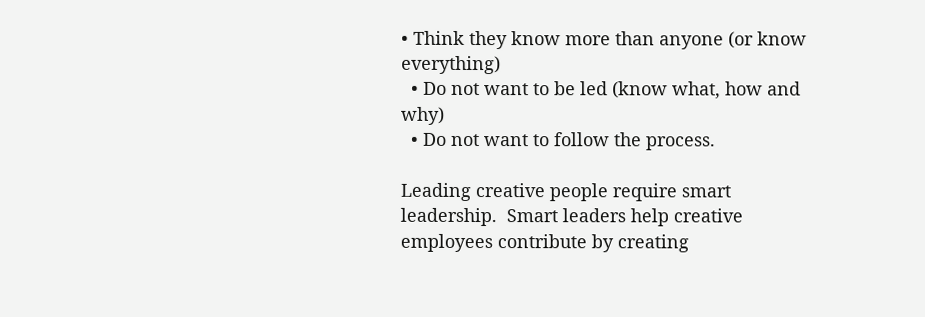• Think they know more than anyone (or know everything)
  • Do not want to be led (know what, how and why)
  • Do not want to follow the process.

Leading creative people require smart leadership.  Smart leaders help creative employees contribute by creating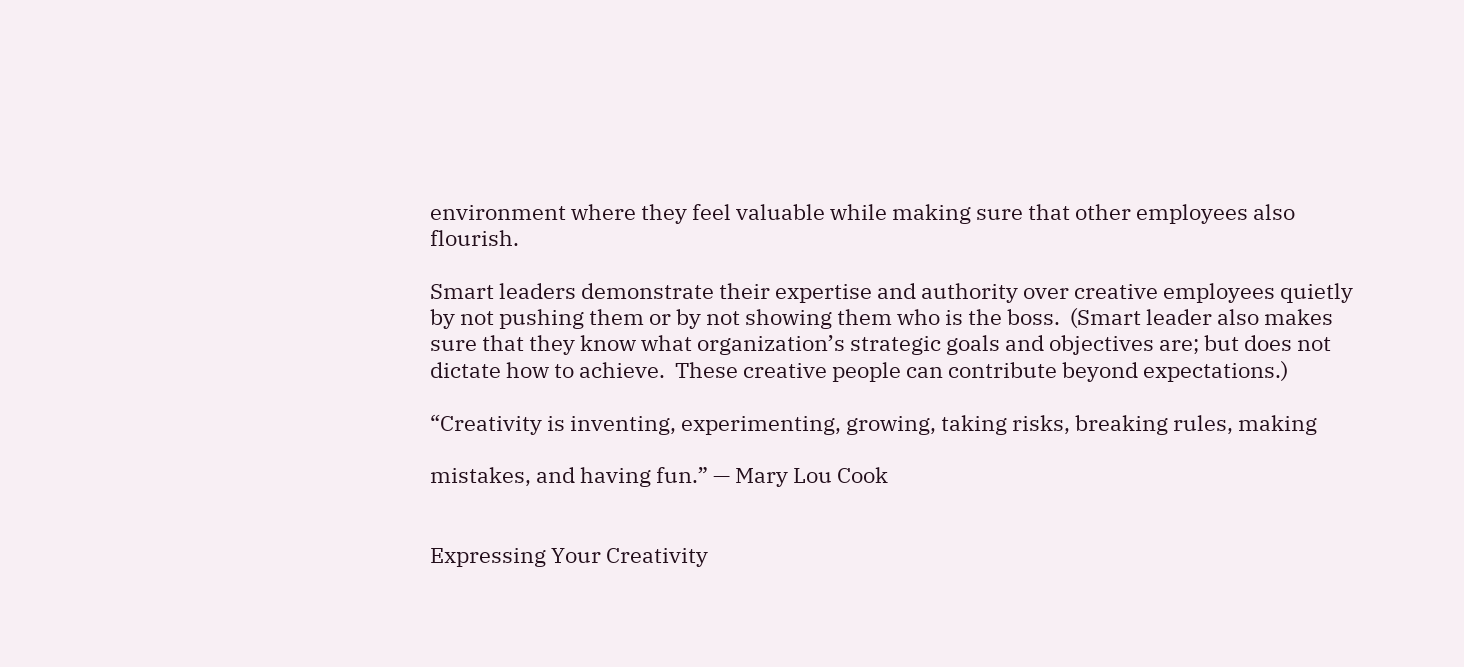environment where they feel valuable while making sure that other employees also flourish.

Smart leaders demonstrate their expertise and authority over creative employees quietly by not pushing them or by not showing them who is the boss.  (Smart leader also makes sure that they know what organization’s strategic goals and objectives are; but does not dictate how to achieve.  These creative people can contribute beyond expectations.)

“Creativity is inventing, experimenting, growing, taking risks, breaking rules, making

mistakes, and having fun.” — Mary Lou Cook


Expressing Your Creativity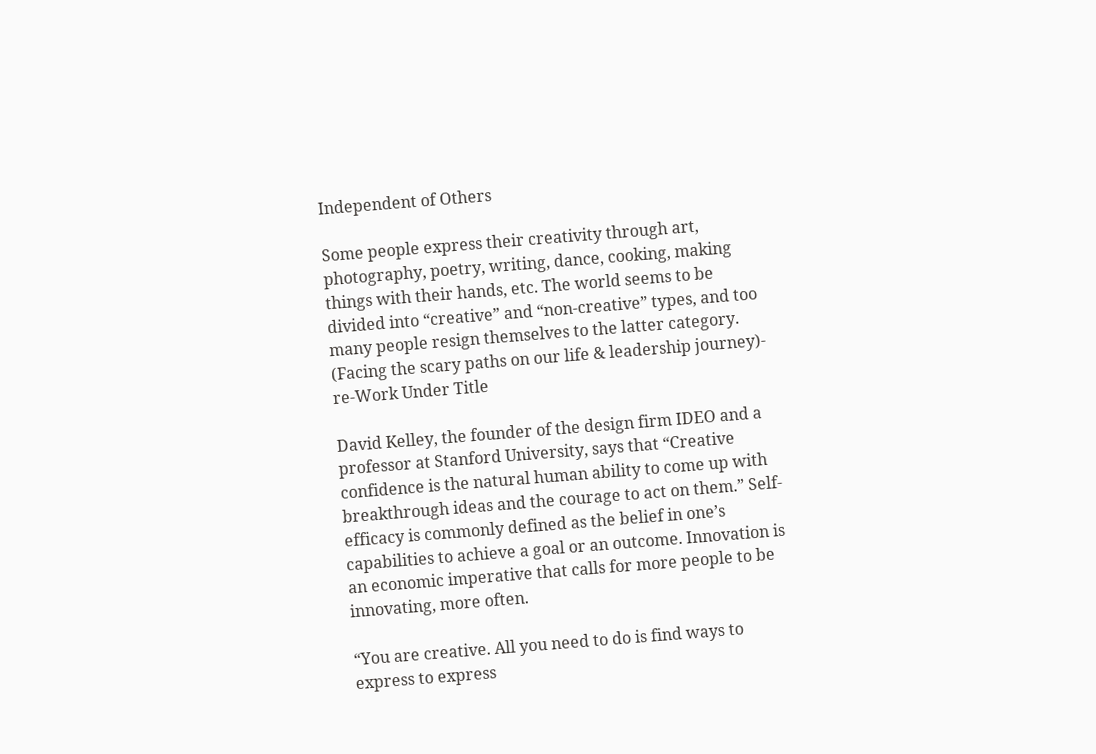Independent of Others

Some people express their creativity through art, photography, poetry, writing, dance, cooking, making things with their hands, etc. The world seems to be divided into “creative” and “non-creative” types, and too many people resign themselves to the latter category. (Facing the scary paths on our life & leadership journey)- re-Work Under Title

David Kelley, the founder of the design firm IDEO and a professor at Stanford University, says that “Creative confidence is the natural human ability to come up with breakthrough ideas and the courage to act on them.” Self-efficacy is commonly defined as the belief in one’s capabilities to achieve a goal or an outcome. Innovation is an economic imperative that calls for more people to be innovating, more often.

“You are creative. All you need to do is find ways to express to express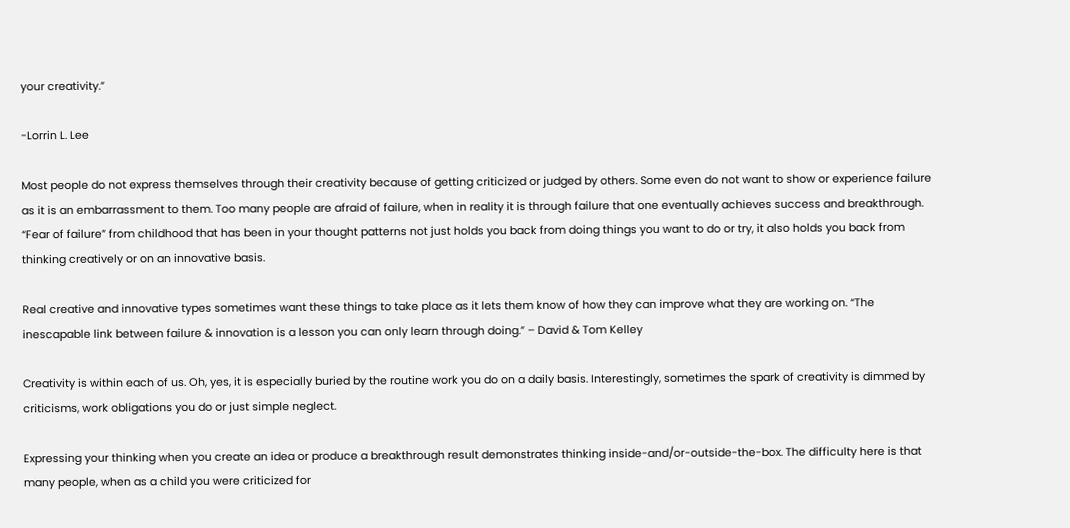your creativity.”

-Lorrin L. Lee

Most people do not express themselves through their creativity because of getting criticized or judged by others. Some even do not want to show or experience failure as it is an embarrassment to them. Too many people are afraid of failure, when in reality it is through failure that one eventually achieves success and breakthrough. “Fear of failure” from childhood that has been in your thought patterns not just holds you back from doing things you want to do or try, it also holds you back from thinking creatively or on an innovative basis.

Real creative and innovative types sometimes want these things to take place as it lets them know of how they can improve what they are working on. “The inescapable link between failure & innovation is a lesson you can only learn through doing.” – David & Tom Kelley

Creativity is within each of us. Oh, yes, it is especially buried by the routine work you do on a daily basis. Interestingly, sometimes the spark of creativity is dimmed by criticisms, work obligations you do or just simple neglect.

Expressing your thinking when you create an idea or produce a breakthrough result demonstrates thinking inside-and/or-outside-the-box. The difficulty here is that many people, when as a child you were criticized for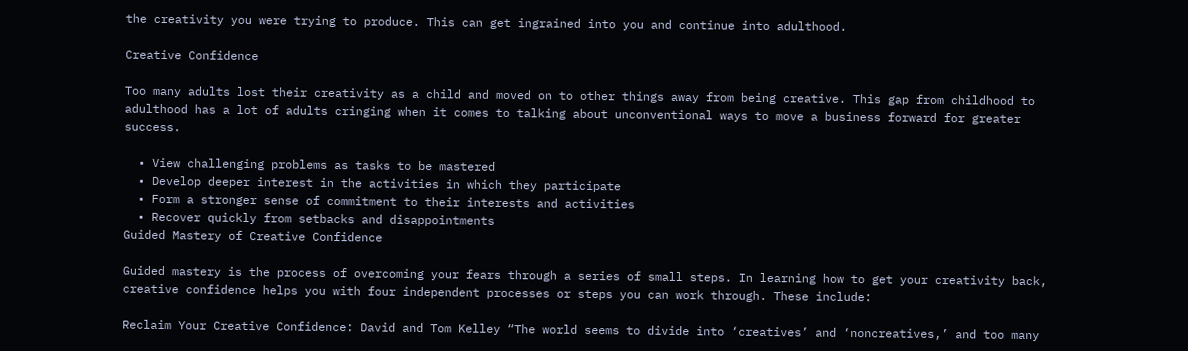the creativity you were trying to produce. This can get ingrained into you and continue into adulthood.

Creative Confidence

Too many adults lost their creativity as a child and moved on to other things away from being creative. This gap from childhood to adulthood has a lot of adults cringing when it comes to talking about unconventional ways to move a business forward for greater success.

  • View challenging problems as tasks to be mastered
  • Develop deeper interest in the activities in which they participate
  • Form a stronger sense of commitment to their interests and activities
  • Recover quickly from setbacks and disappointments
Guided Mastery of Creative Confidence

Guided mastery is the process of overcoming your fears through a series of small steps. In learning how to get your creativity back, creative confidence helps you with four independent processes or steps you can work through. These include:

Reclaim Your Creative Confidence: David and Tom Kelley “The world seems to divide into ‘creatives’ and ‘noncreatives,’ and too many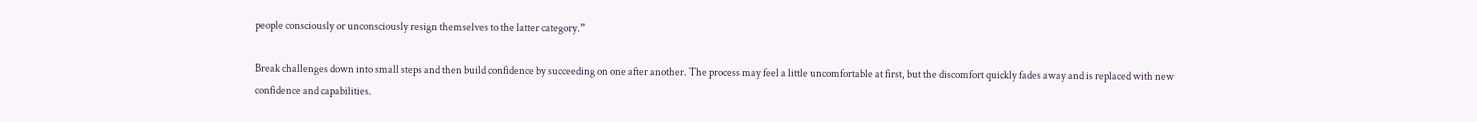people consciously or unconsciously resign themselves to the latter category.”

Break challenges down into small steps and then build confidence by succeeding on one after another. The process may feel a little uncomfortable at first, but the discomfort quickly fades away and is replaced with new confidence and capabilities.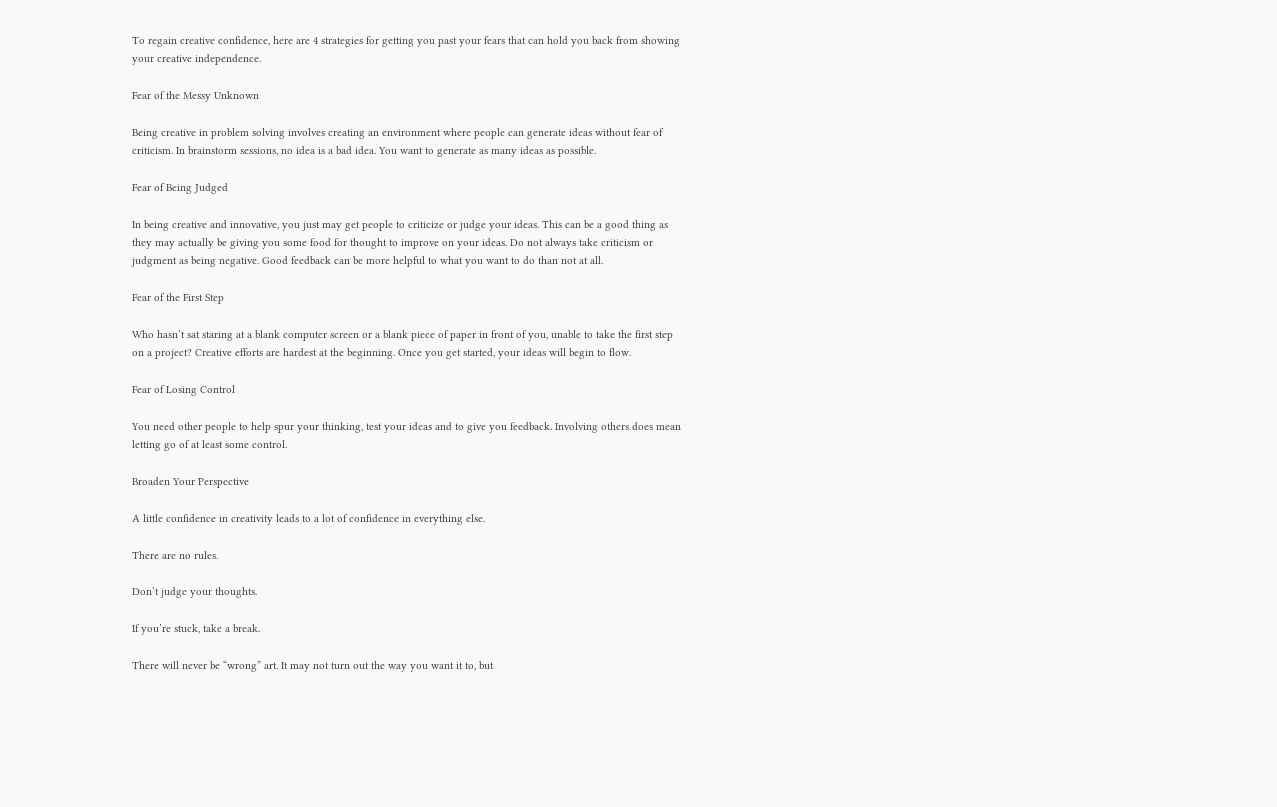To regain creative confidence, here are 4 strategies for getting you past your fears that can hold you back from showing your creative independence.

Fear of the Messy Unknown

Being creative in problem solving involves creating an environment where people can generate ideas without fear of criticism. In brainstorm sessions, no idea is a bad idea. You want to generate as many ideas as possible.

Fear of Being Judged

In being creative and innovative, you just may get people to criticize or judge your ideas. This can be a good thing as they may actually be giving you some food for thought to improve on your ideas. Do not always take criticism or judgment as being negative. Good feedback can be more helpful to what you want to do than not at all.

Fear of the First Step

Who hasn’t sat staring at a blank computer screen or a blank piece of paper in front of you, unable to take the first step on a project? Creative efforts are hardest at the beginning. Once you get started, your ideas will begin to flow.

Fear of Losing Control

You need other people to help spur your thinking, test your ideas and to give you feedback. Involving others does mean letting go of at least some control.

Broaden Your Perspective

A little confidence in creativity leads to a lot of confidence in everything else.

There are no rules.

Don’t judge your thoughts.

If you’re stuck, take a break.

There will never be “wrong” art. It may not turn out the way you want it to, but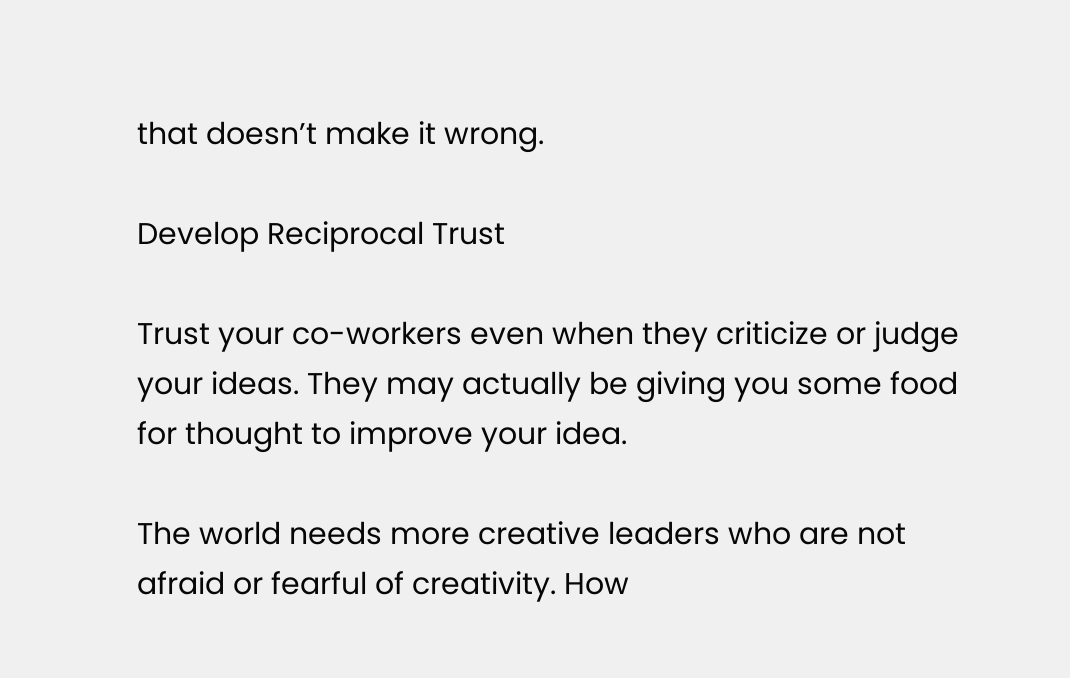that doesn’t make it wrong.

Develop Reciprocal Trust

Trust your co-workers even when they criticize or judge your ideas. They may actually be giving you some food for thought to improve your idea.

The world needs more creative leaders who are not afraid or fearful of creativity. How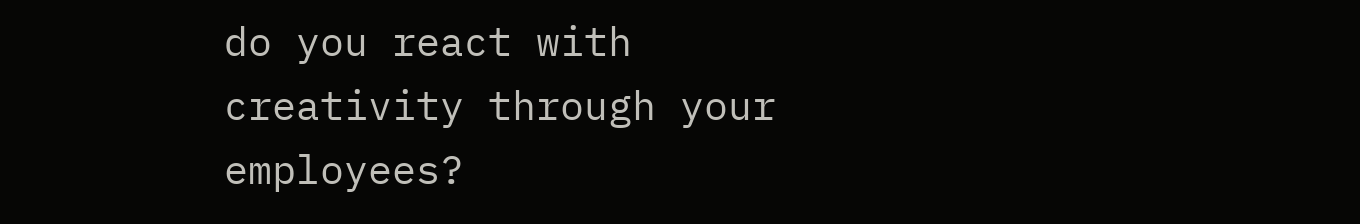do you react with creativity through your employees?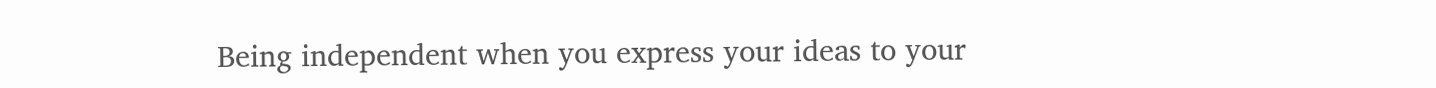Being independent when you express your ideas to your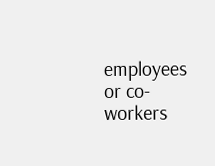employees or co-workers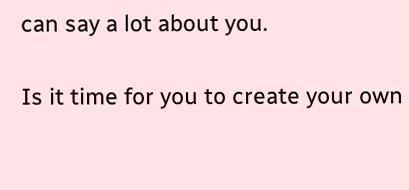can say a lot about you.

Is it time for you to create your own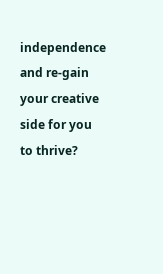independence and re-gain your creative side for you to thrive?